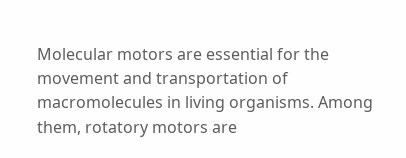Molecular motors are essential for the movement and transportation of macromolecules in living organisms. Among them, rotatory motors are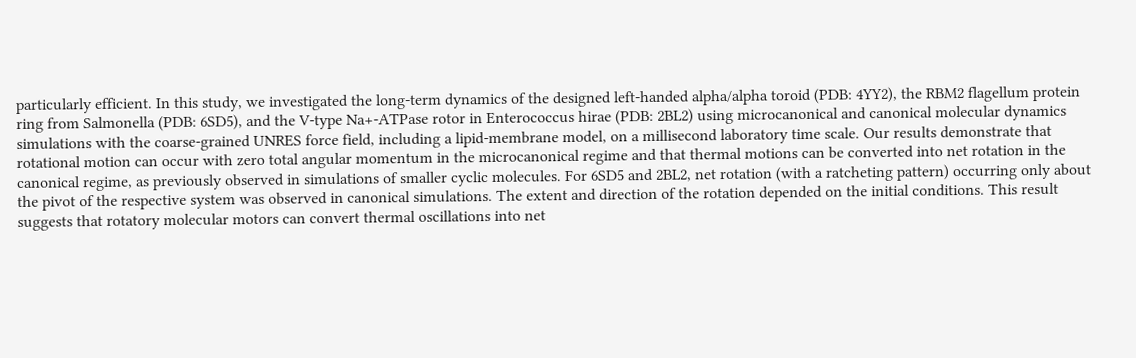particularly efficient. In this study, we investigated the long-term dynamics of the designed left-handed alpha/alpha toroid (PDB: 4YY2), the RBM2 flagellum protein ring from Salmonella (PDB: 6SD5), and the V-type Na+-ATPase rotor in Enterococcus hirae (PDB: 2BL2) using microcanonical and canonical molecular dynamics simulations with the coarse-grained UNRES force field, including a lipid-membrane model, on a millisecond laboratory time scale. Our results demonstrate that rotational motion can occur with zero total angular momentum in the microcanonical regime and that thermal motions can be converted into net rotation in the canonical regime, as previously observed in simulations of smaller cyclic molecules. For 6SD5 and 2BL2, net rotation (with a ratcheting pattern) occurring only about the pivot of the respective system was observed in canonical simulations. The extent and direction of the rotation depended on the initial conditions. This result suggests that rotatory molecular motors can convert thermal oscillations into net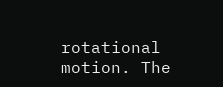rotational motion. The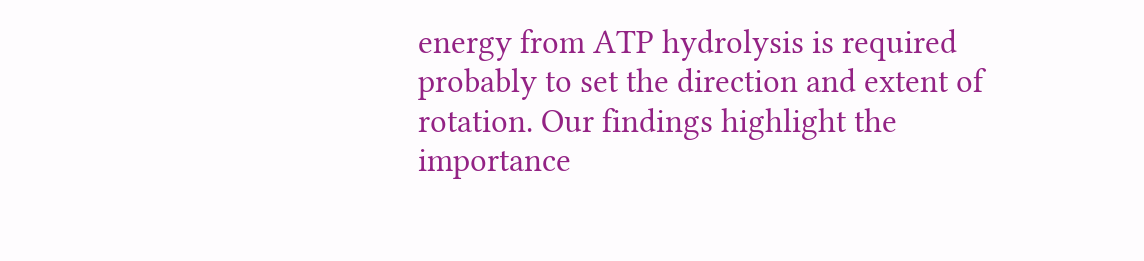energy from ATP hydrolysis is required probably to set the direction and extent of rotation. Our findings highlight the importance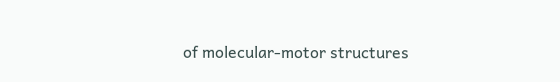of molecular-motor structures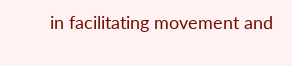in facilitating movement and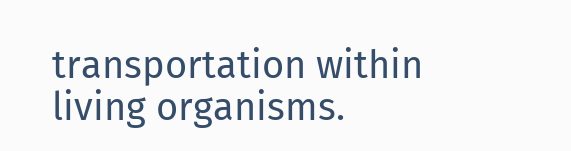transportation within living organisms.